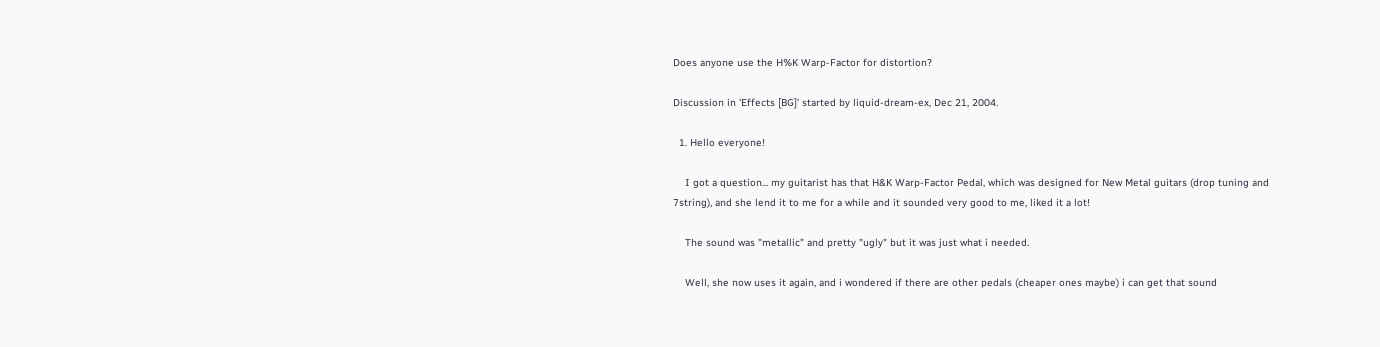Does anyone use the H%K Warp-Factor for distortion?

Discussion in 'Effects [BG]' started by liquid-dream-ex, Dec 21, 2004.

  1. Hello everyone!

    I got a question... my guitarist has that H&K Warp-Factor Pedal, which was designed for New Metal guitars (drop tuning and 7string), and she lend it to me for a while and it sounded very good to me, liked it a lot!

    The sound was "metallic" and pretty "ugly" but it was just what i needed.

    Well, she now uses it again, and i wondered if there are other pedals (cheaper ones maybe) i can get that sound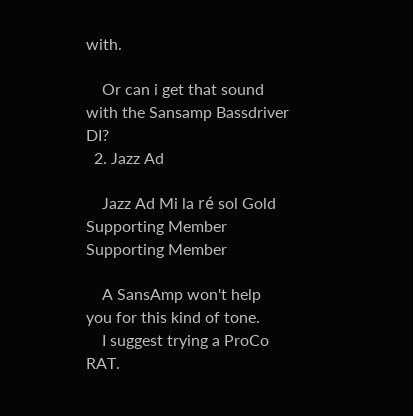with.

    Or can i get that sound with the Sansamp Bassdriver DI?
  2. Jazz Ad

    Jazz Ad Mi la ré sol Gold Supporting Member Supporting Member

    A SansAmp won't help you for this kind of tone.
    I suggest trying a ProCo RAT.